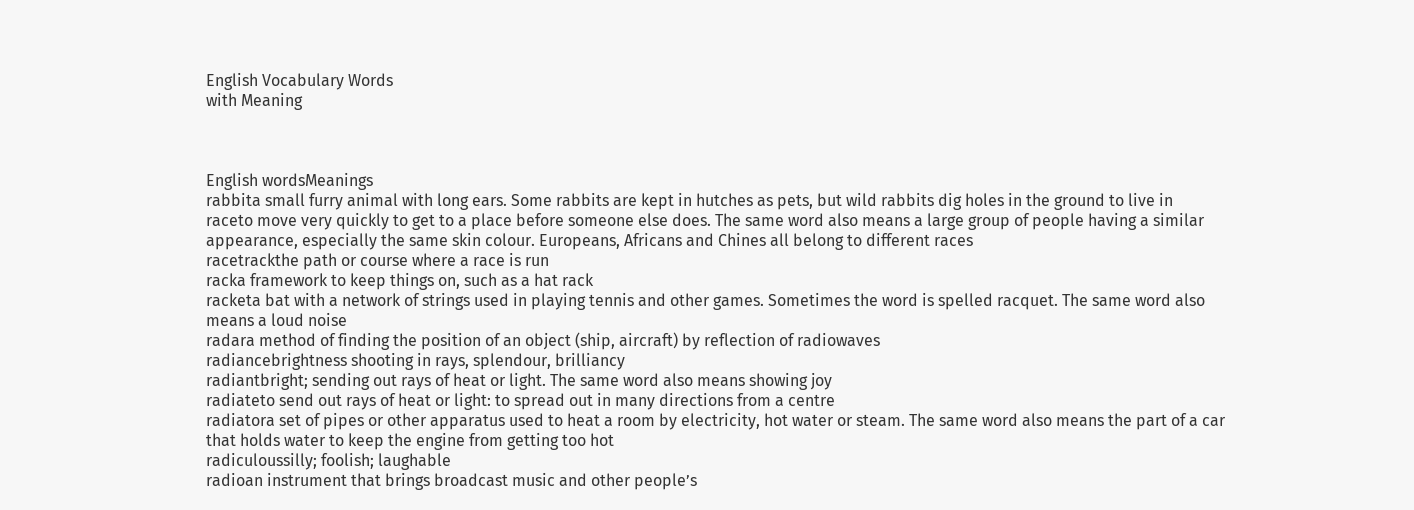English Vocabulary Words
with Meaning



English wordsMeanings
rabbita small furry animal with long ears. Some rabbits are kept in hutches as pets, but wild rabbits dig holes in the ground to live in
raceto move very quickly to get to a place before someone else does. The same word also means a large group of people having a similar appearance, especially the same skin colour. Europeans, Africans and Chines all belong to different races
racetrackthe path or course where a race is run
racka framework to keep things on, such as a hat rack
racketa bat with a network of strings used in playing tennis and other games. Sometimes the word is spelled racquet. The same word also means a loud noise
radara method of finding the position of an object (ship, aircraft) by reflection of radiowaves
radiancebrightness shooting in rays, splendour, brilliancy
radiantbright; sending out rays of heat or light. The same word also means showing joy
radiateto send out rays of heat or light: to spread out in many directions from a centre
radiatora set of pipes or other apparatus used to heat a room by electricity, hot water or steam. The same word also means the part of a car that holds water to keep the engine from getting too hot
radiculoussilly; foolish; laughable
radioan instrument that brings broadcast music and other people’s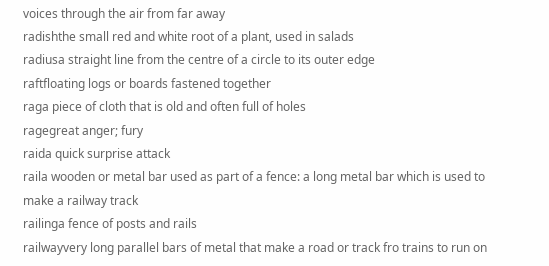voices through the air from far away
radishthe small red and white root of a plant, used in salads
radiusa straight line from the centre of a circle to its outer edge
raftfloating logs or boards fastened together
raga piece of cloth that is old and often full of holes
ragegreat anger; fury
raida quick surprise attack
raila wooden or metal bar used as part of a fence: a long metal bar which is used to make a railway track
railinga fence of posts and rails
railwayvery long parallel bars of metal that make a road or track fro trains to run on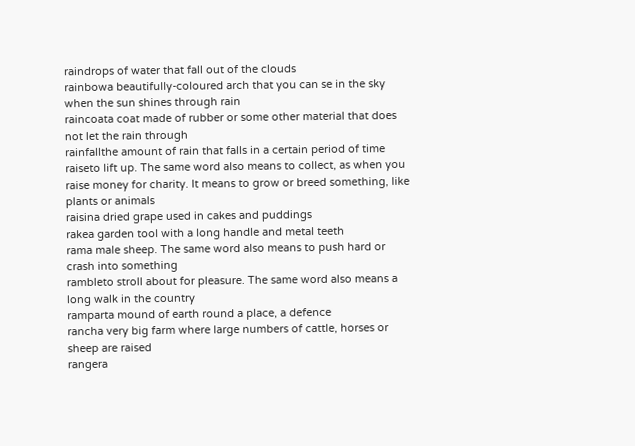raindrops of water that fall out of the clouds
rainbowa beautifully-coloured arch that you can se in the sky when the sun shines through rain
raincoata coat made of rubber or some other material that does not let the rain through
rainfallthe amount of rain that falls in a certain period of time
raiseto lift up. The same word also means to collect, as when you raise money for charity. It means to grow or breed something, like plants or animals
raisina dried grape used in cakes and puddings
rakea garden tool with a long handle and metal teeth
rama male sheep. The same word also means to push hard or crash into something
rambleto stroll about for pleasure. The same word also means a long walk in the country
ramparta mound of earth round a place, a defence
rancha very big farm where large numbers of cattle, horses or sheep are raised
rangera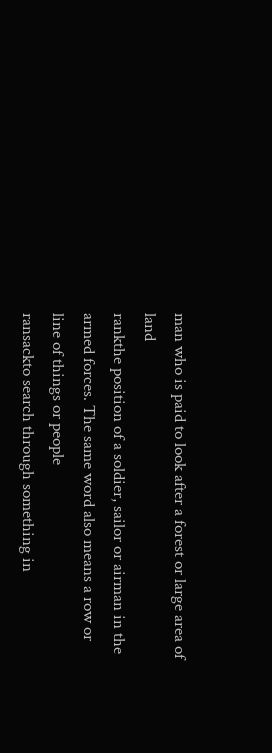man who is paid to look after a forest or large area of land
rankthe position of a soldier, sailor or airman in the armed forces. The same word also means a row or line of things or people
ransackto search through something in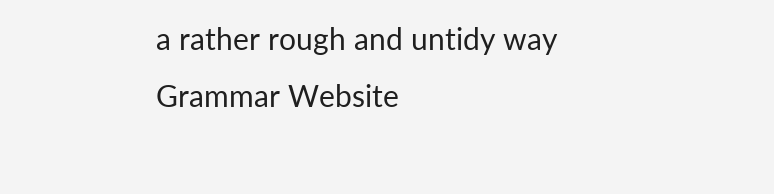a rather rough and untidy way
Grammar Website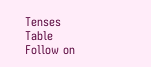Tenses Table
Follow on